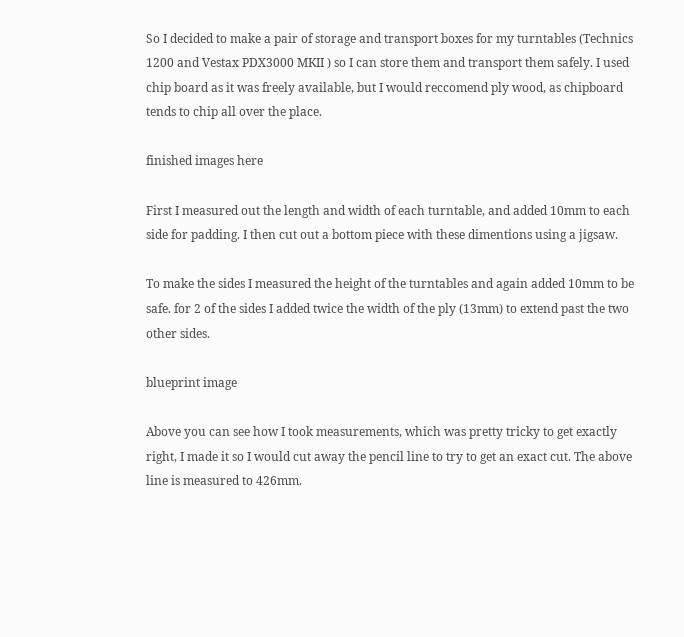So I decided to make a pair of storage and transport boxes for my turntables (Technics 1200 and Vestax PDX3000 MKII ) so I can store them and transport them safely. I used chip board as it was freely available, but I would reccomend ply wood, as chipboard tends to chip all over the place.

finished images here

First I measured out the length and width of each turntable, and added 10mm to each side for padding. I then cut out a bottom piece with these dimentions using a jigsaw.

To make the sides I measured the height of the turntables and again added 10mm to be safe. for 2 of the sides I added twice the width of the ply (13mm) to extend past the two other sides.

blueprint image

Above you can see how I took measurements, which was pretty tricky to get exactly right, I made it so I would cut away the pencil line to try to get an exact cut. The above line is measured to 426mm.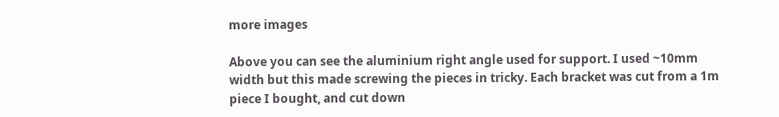more images

Above you can see the aluminium right angle used for support. I used ~10mm width but this made screwing the pieces in tricky. Each bracket was cut from a 1m piece I bought, and cut down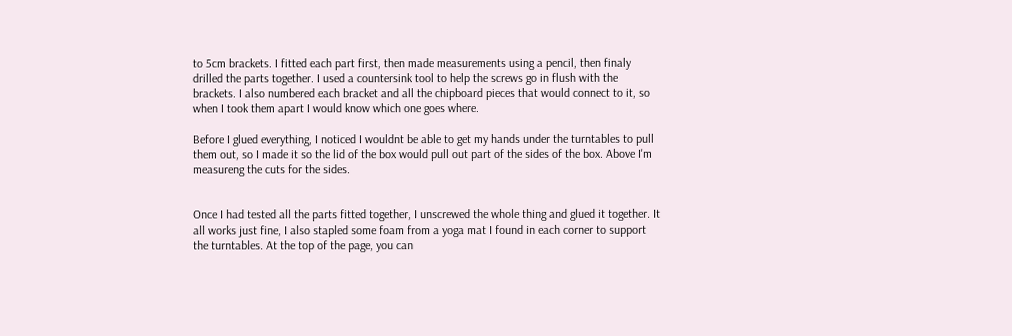to 5cm brackets. I fitted each part first, then made measurements using a pencil, then finaly drilled the parts together. I used a countersink tool to help the screws go in flush with the brackets. I also numbered each bracket and all the chipboard pieces that would connect to it, so when I took them apart I would know which one goes where.

Before I glued everything, I noticed I wouldnt be able to get my hands under the turntables to pull them out, so I made it so the lid of the box would pull out part of the sides of the box. Above I'm measureng the cuts for the sides.


Once I had tested all the parts fitted together, I unscrewed the whole thing and glued it together. It all works just fine, I also stapled some foam from a yoga mat I found in each corner to support the turntables. At the top of the page, you can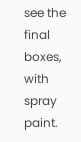see the final boxes, with spray paint.